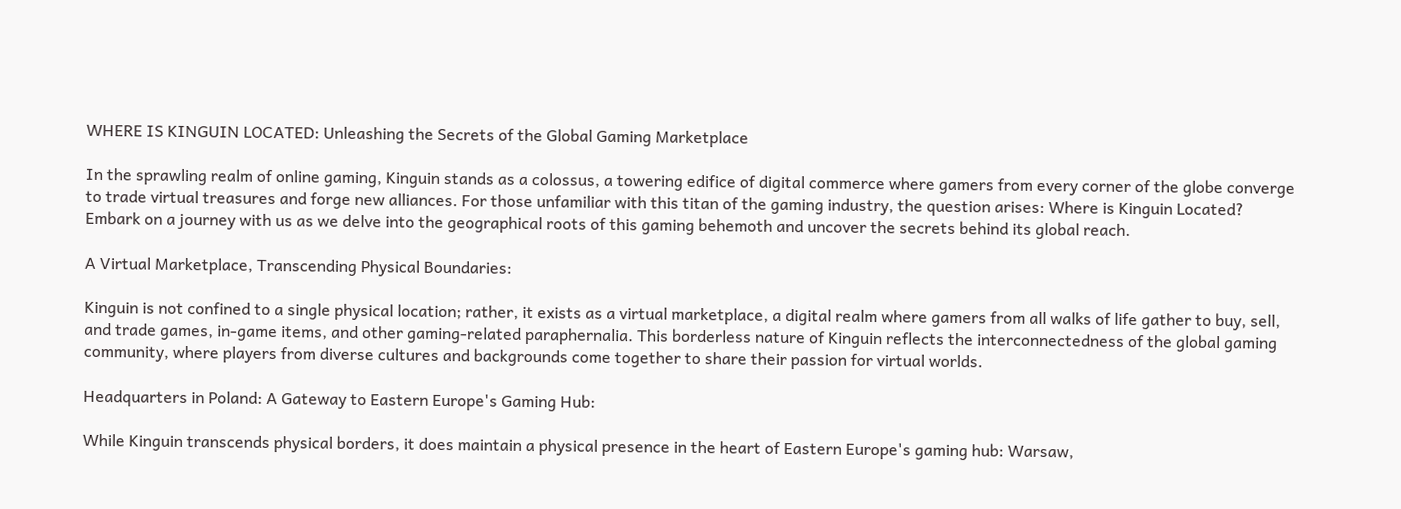WHERE IS KINGUIN LOCATED: Unleashing the Secrets of the Global Gaming Marketplace

In the sprawling realm of online gaming, Kinguin stands as a colossus, a towering edifice of digital commerce where gamers from every corner of the globe converge to trade virtual treasures and forge new alliances. For those unfamiliar with this titan of the gaming industry, the question arises: Where is Kinguin Located? Embark on a journey with us as we delve into the geographical roots of this gaming behemoth and uncover the secrets behind its global reach.

A Virtual Marketplace, Transcending Physical Boundaries:

Kinguin is not confined to a single physical location; rather, it exists as a virtual marketplace, a digital realm where gamers from all walks of life gather to buy, sell, and trade games, in-game items, and other gaming-related paraphernalia. This borderless nature of Kinguin reflects the interconnectedness of the global gaming community, where players from diverse cultures and backgrounds come together to share their passion for virtual worlds.

Headquarters in Poland: A Gateway to Eastern Europe's Gaming Hub:

While Kinguin transcends physical borders, it does maintain a physical presence in the heart of Eastern Europe's gaming hub: Warsaw,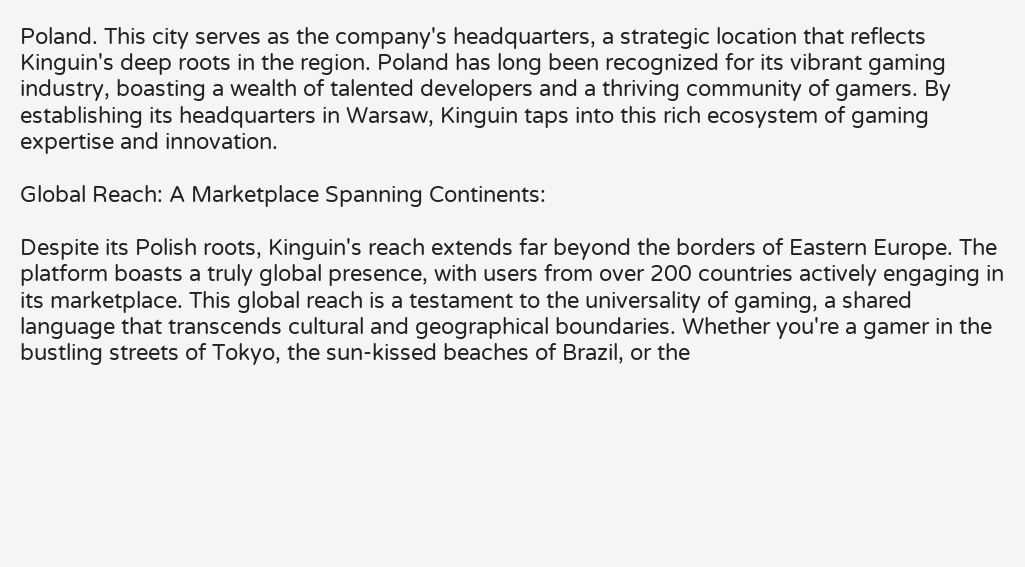Poland. This city serves as the company's headquarters, a strategic location that reflects Kinguin's deep roots in the region. Poland has long been recognized for its vibrant gaming industry, boasting a wealth of talented developers and a thriving community of gamers. By establishing its headquarters in Warsaw, Kinguin taps into this rich ecosystem of gaming expertise and innovation.

Global Reach: A Marketplace Spanning Continents:

Despite its Polish roots, Kinguin's reach extends far beyond the borders of Eastern Europe. The platform boasts a truly global presence, with users from over 200 countries actively engaging in its marketplace. This global reach is a testament to the universality of gaming, a shared language that transcends cultural and geographical boundaries. Whether you're a gamer in the bustling streets of Tokyo, the sun-kissed beaches of Brazil, or the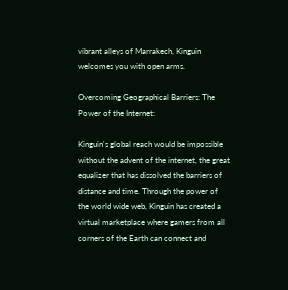vibrant alleys of Marrakech, Kinguin welcomes you with open arms.

Overcoming Geographical Barriers: The Power of the Internet:

Kinguin's global reach would be impossible without the advent of the internet, the great equalizer that has dissolved the barriers of distance and time. Through the power of the world wide web, Kinguin has created a virtual marketplace where gamers from all corners of the Earth can connect and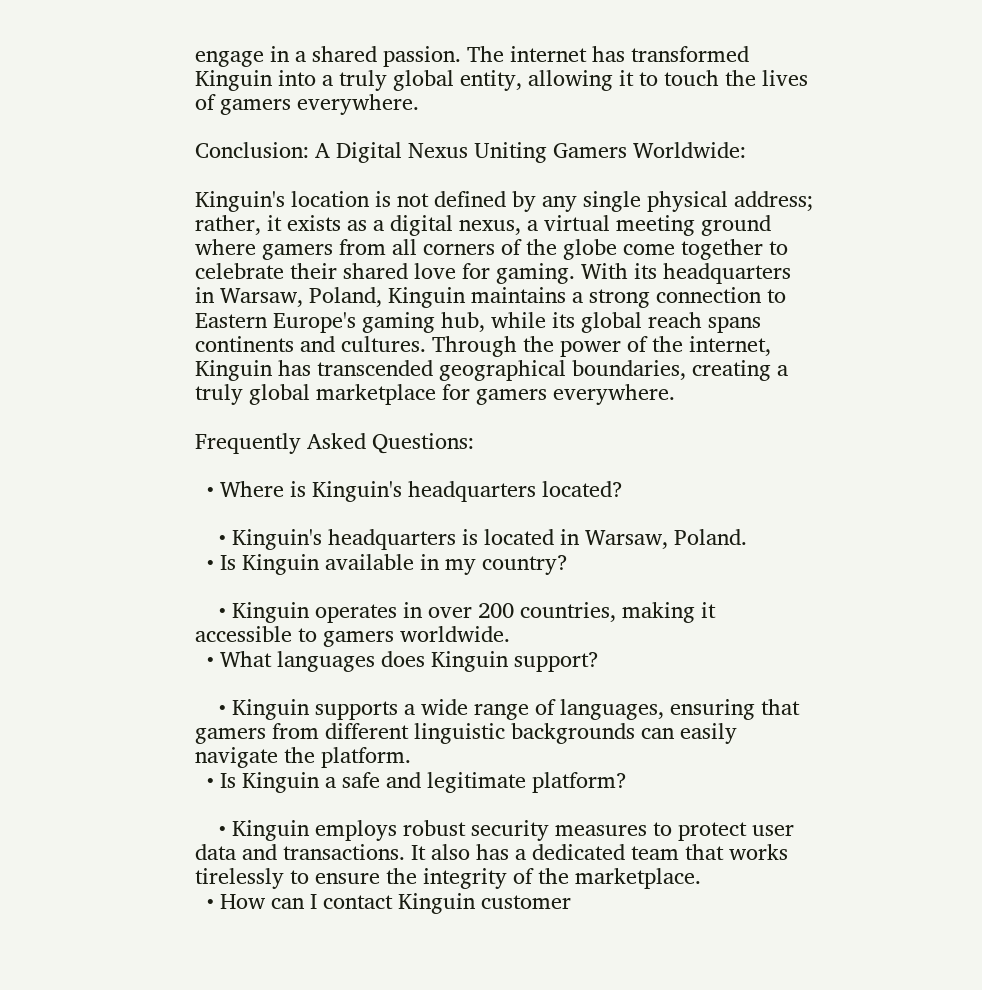engage in a shared passion. The internet has transformed Kinguin into a truly global entity, allowing it to touch the lives of gamers everywhere.

Conclusion: A Digital Nexus Uniting Gamers Worldwide:

Kinguin's location is not defined by any single physical address; rather, it exists as a digital nexus, a virtual meeting ground where gamers from all corners of the globe come together to celebrate their shared love for gaming. With its headquarters in Warsaw, Poland, Kinguin maintains a strong connection to Eastern Europe's gaming hub, while its global reach spans continents and cultures. Through the power of the internet, Kinguin has transcended geographical boundaries, creating a truly global marketplace for gamers everywhere.

Frequently Asked Questions:

  • Where is Kinguin's headquarters located?

    • Kinguin's headquarters is located in Warsaw, Poland.
  • Is Kinguin available in my country?

    • Kinguin operates in over 200 countries, making it accessible to gamers worldwide.
  • What languages does Kinguin support?

    • Kinguin supports a wide range of languages, ensuring that gamers from different linguistic backgrounds can easily navigate the platform.
  • Is Kinguin a safe and legitimate platform?

    • Kinguin employs robust security measures to protect user data and transactions. It also has a dedicated team that works tirelessly to ensure the integrity of the marketplace.
  • How can I contact Kinguin customer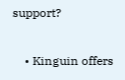support?

    • Kinguin offers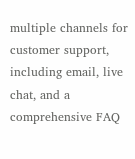multiple channels for customer support, including email, live chat, and a comprehensive FAQ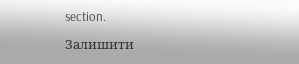section.

Залишити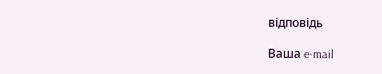відповідь

Ваша e-mail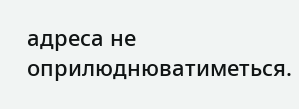адреса не оприлюднюватиметься.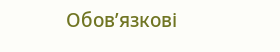Обов’язкові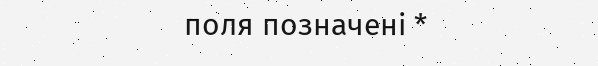поля позначені *